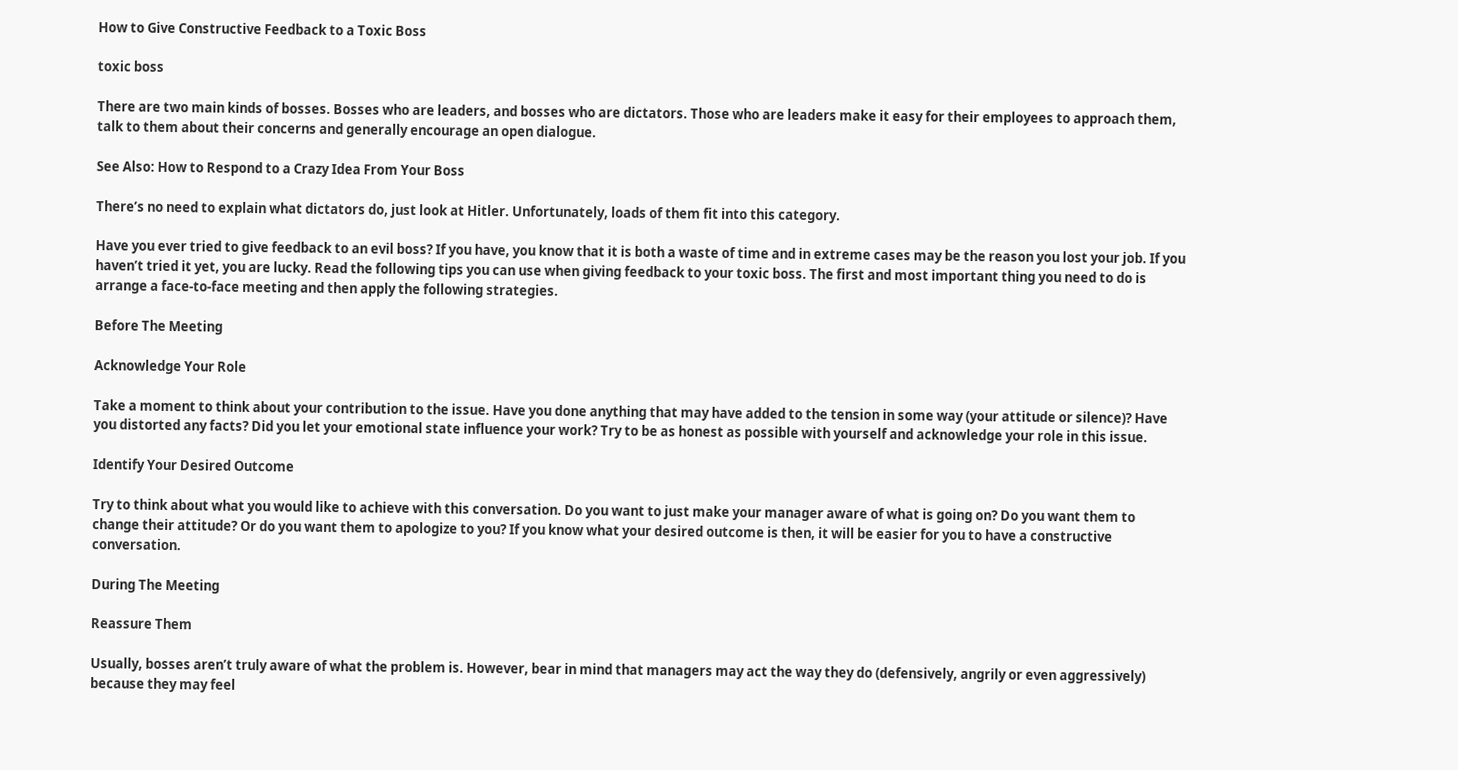How to Give Constructive Feedback to a Toxic Boss

toxic boss

There are two main kinds of bosses. Bosses who are leaders, and bosses who are dictators. Those who are leaders make it easy for their employees to approach them, talk to them about their concerns and generally encourage an open dialogue.

See Also: How to Respond to a Crazy Idea From Your Boss

There’s no need to explain what dictators do, just look at Hitler. Unfortunately, loads of them fit into this category.

Have you ever tried to give feedback to an evil boss? If you have, you know that it is both a waste of time and in extreme cases may be the reason you lost your job. If you haven’t tried it yet, you are lucky. Read the following tips you can use when giving feedback to your toxic boss. The first and most important thing you need to do is arrange a face-to-face meeting and then apply the following strategies.

Before The Meeting

Acknowledge Your Role

Take a moment to think about your contribution to the issue. Have you done anything that may have added to the tension in some way (your attitude or silence)? Have you distorted any facts? Did you let your emotional state influence your work? Try to be as honest as possible with yourself and acknowledge your role in this issue.

Identify Your Desired Outcome

Try to think about what you would like to achieve with this conversation. Do you want to just make your manager aware of what is going on? Do you want them to change their attitude? Or do you want them to apologize to you? If you know what your desired outcome is then, it will be easier for you to have a constructive conversation.

During The Meeting

Reassure Them

Usually, bosses aren’t truly aware of what the problem is. However, bear in mind that managers may act the way they do (defensively, angrily or even aggressively) because they may feel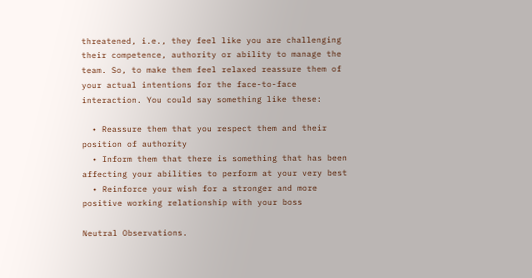threatened, i.e., they feel like you are challenging their competence, authority or ability to manage the team. So, to make them feel relaxed reassure them of your actual intentions for the face-to-face interaction. You could say something like these:

  • Reassure them that you respect them and their position of authority
  • Inform them that there is something that has been affecting your abilities to perform at your very best
  • Reinforce your wish for a stronger and more positive working relationship with your boss

Neutral Observations.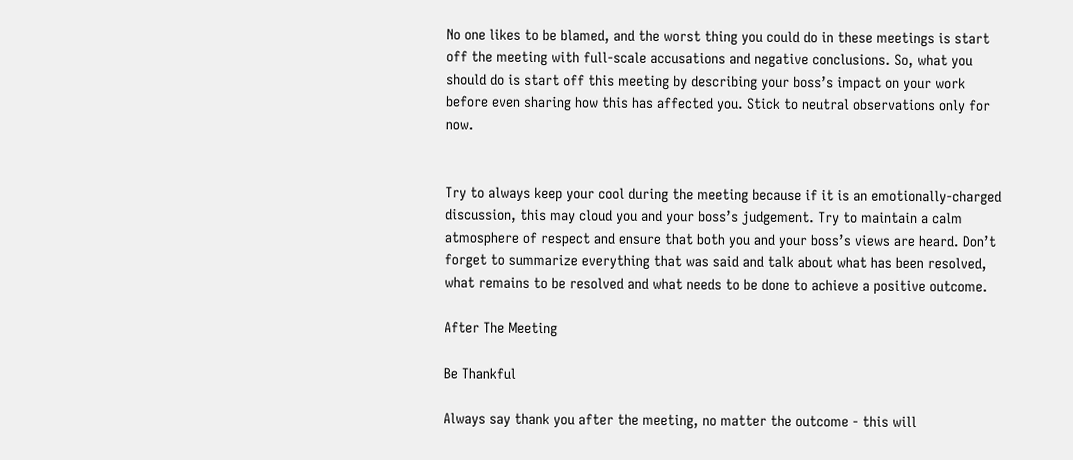No one likes to be blamed, and the worst thing you could do in these meetings is start off the meeting with full-scale accusations and negative conclusions. So, what you should do is start off this meeting by describing your boss’s impact on your work before even sharing how this has affected you. Stick to neutral observations only for now.


Try to always keep your cool during the meeting because if it is an emotionally-charged discussion, this may cloud you and your boss’s judgement. Try to maintain a calm atmosphere of respect and ensure that both you and your boss’s views are heard. Don’t forget to summarize everything that was said and talk about what has been resolved, what remains to be resolved and what needs to be done to achieve a positive outcome.

After The Meeting

Be Thankful

Always say thank you after the meeting, no matter the outcome - this will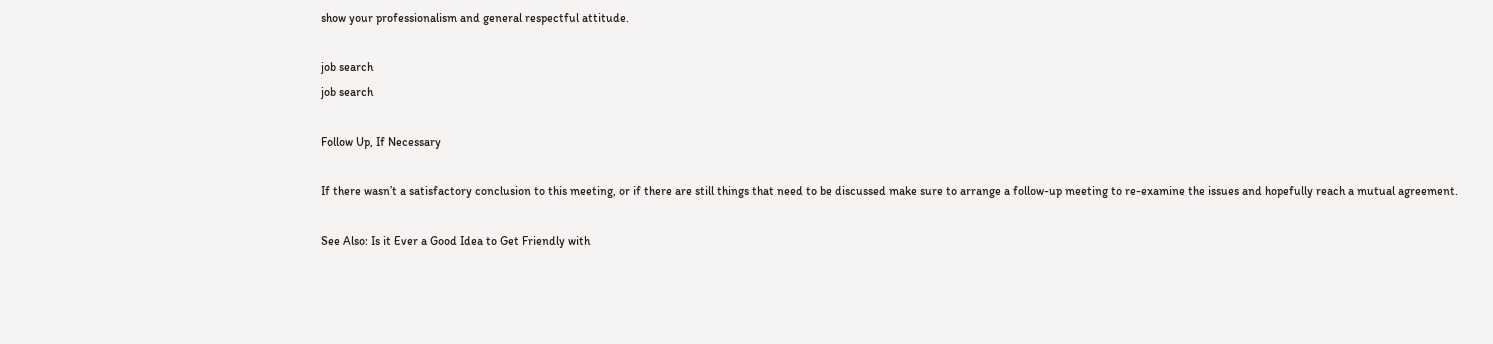show your professionalism and general respectful attitude.

job search
job search

Follow Up, If Necessary

If there wasn’t a satisfactory conclusion to this meeting, or if there are still things that need to be discussed make sure to arrange a follow-up meeting to re-examine the issues and hopefully reach a mutual agreement.

See Also: Is it Ever a Good Idea to Get Friendly with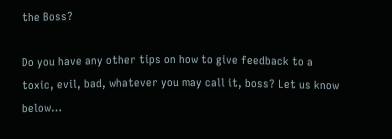the Boss?

Do you have any other tips on how to give feedback to a toxic, evil, bad, whatever you may call it, boss? Let us know below…